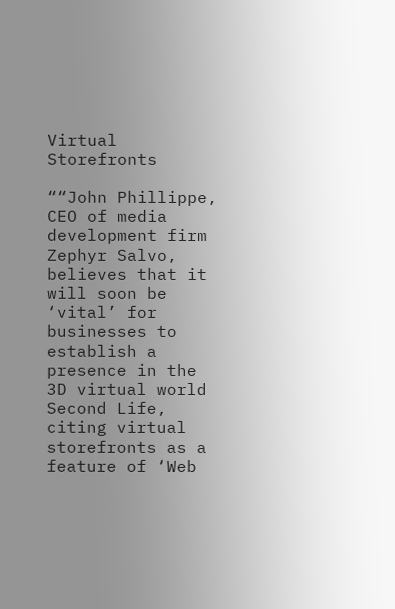Virtual Storefronts

““John Phillippe, CEO of media development firm Zephyr Salvo, believes that it will soon be ‘vital’ for businesses to establish a presence in the 3D virtual world Second Life, citing virtual storefronts as a feature of ‘Web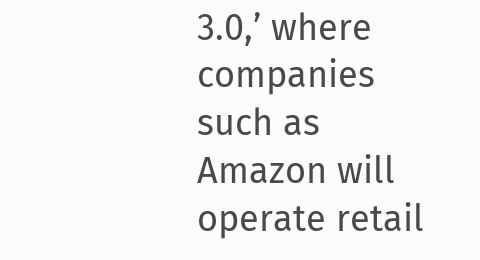3.0,’ where companies such as Amazon will operate retail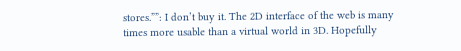stores.””: I don’t buy it. The 2D interface of the web is many times more usable than a virtual world in 3D. Hopefully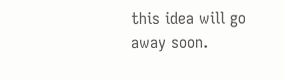this idea will go away soon.